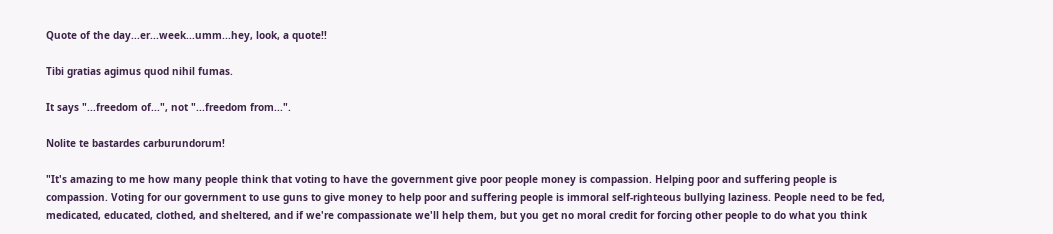Quote of the day...er...week...umm...hey, look, a quote!!

Tibi gratias agimus quod nihil fumas.

It says "...freedom of...", not "...freedom from...".

Nolite te bastardes carburundorum!

"It's amazing to me how many people think that voting to have the government give poor people money is compassion. Helping poor and suffering people is compassion. Voting for our government to use guns to give money to help poor and suffering people is immoral self-righteous bullying laziness. People need to be fed, medicated, educated, clothed, and sheltered, and if we're compassionate we'll help them, but you get no moral credit for forcing other people to do what you think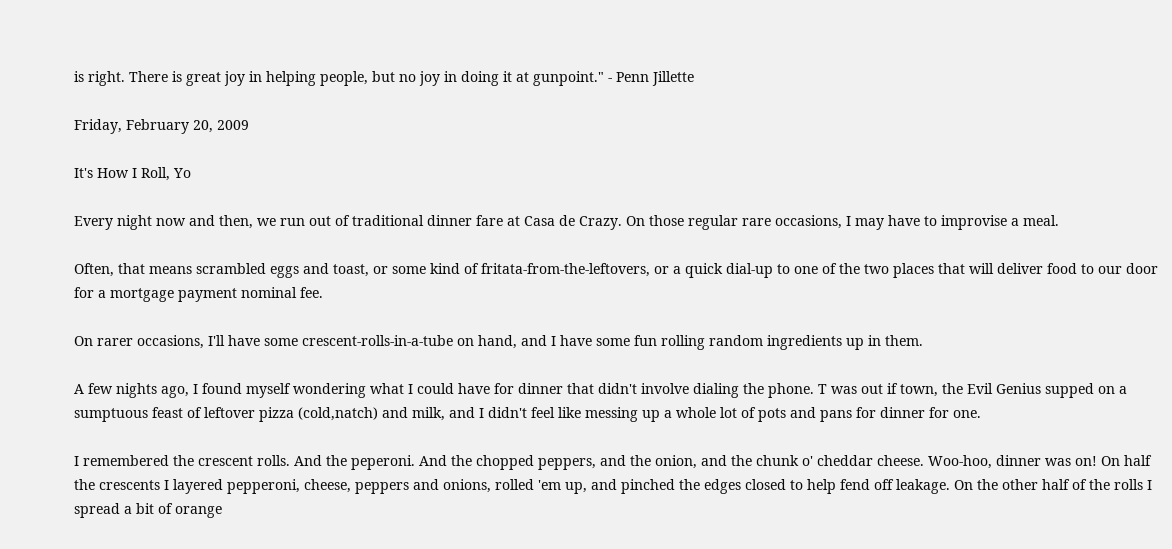is right. There is great joy in helping people, but no joy in doing it at gunpoint." - Penn Jillette

Friday, February 20, 2009

It's How I Roll, Yo

Every night now and then, we run out of traditional dinner fare at Casa de Crazy. On those regular rare occasions, I may have to improvise a meal.

Often, that means scrambled eggs and toast, or some kind of fritata-from-the-leftovers, or a quick dial-up to one of the two places that will deliver food to our door for a mortgage payment nominal fee.

On rarer occasions, I'll have some crescent-rolls-in-a-tube on hand, and I have some fun rolling random ingredients up in them.

A few nights ago, I found myself wondering what I could have for dinner that didn't involve dialing the phone. T was out if town, the Evil Genius supped on a sumptuous feast of leftover pizza (cold,natch) and milk, and I didn't feel like messing up a whole lot of pots and pans for dinner for one.

I remembered the crescent rolls. And the peperoni. And the chopped peppers, and the onion, and the chunk o' cheddar cheese. Woo-hoo, dinner was on! On half the crescents I layered pepperoni, cheese, peppers and onions, rolled 'em up, and pinched the edges closed to help fend off leakage. On the other half of the rolls I spread a bit of orange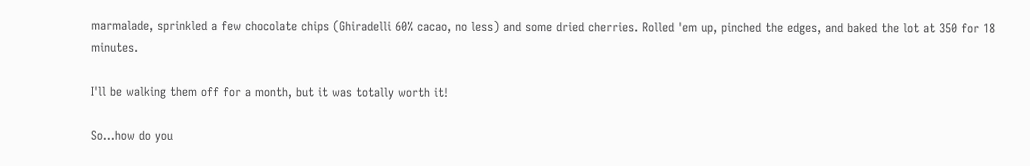marmalade, sprinkled a few chocolate chips (Ghiradelli 60% cacao, no less) and some dried cherries. Rolled 'em up, pinched the edges, and baked the lot at 350 for 18 minutes.

I'll be walking them off for a month, but it was totally worth it!

So...how do you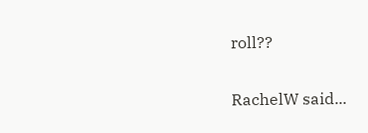roll??


RachelW said...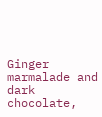Ginger marmalade and dark chocolate,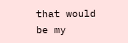that would be my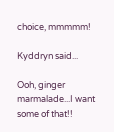choice, mmmmm!

Kyddryn said...

Ooh, ginger marmalade...I want some of that!!